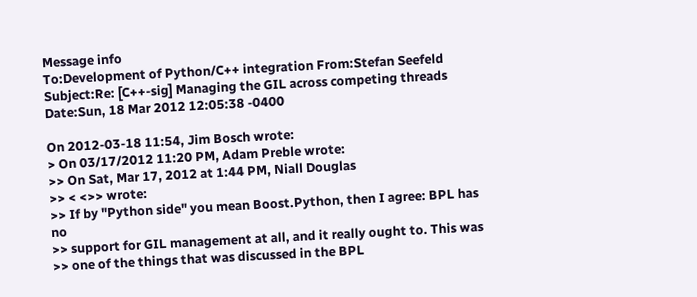Message info
To:Development of Python/C++ integration From:Stefan Seefeld Subject:Re: [C++-sig] Managing the GIL across competing threads Date:Sun, 18 Mar 2012 12:05:38 -0400

On 2012-03-18 11:54, Jim Bosch wrote:
> On 03/17/2012 11:20 PM, Adam Preble wrote:
>> On Sat, Mar 17, 2012 at 1:44 PM, Niall Douglas
>> < <>> wrote:
>> If by "Python side" you mean Boost.Python, then I agree: BPL has no
>> support for GIL management at all, and it really ought to. This was
>> one of the things that was discussed in the BPL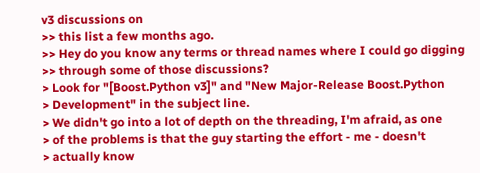v3 discussions on
>> this list a few months ago.
>> Hey do you know any terms or thread names where I could go digging
>> through some of those discussions?
> Look for "[Boost.Python v3]" and "New Major-Release Boost.Python
> Development" in the subject line.
> We didn't go into a lot of depth on the threading, I'm afraid, as one
> of the problems is that the guy starting the effort - me - doesn't
> actually know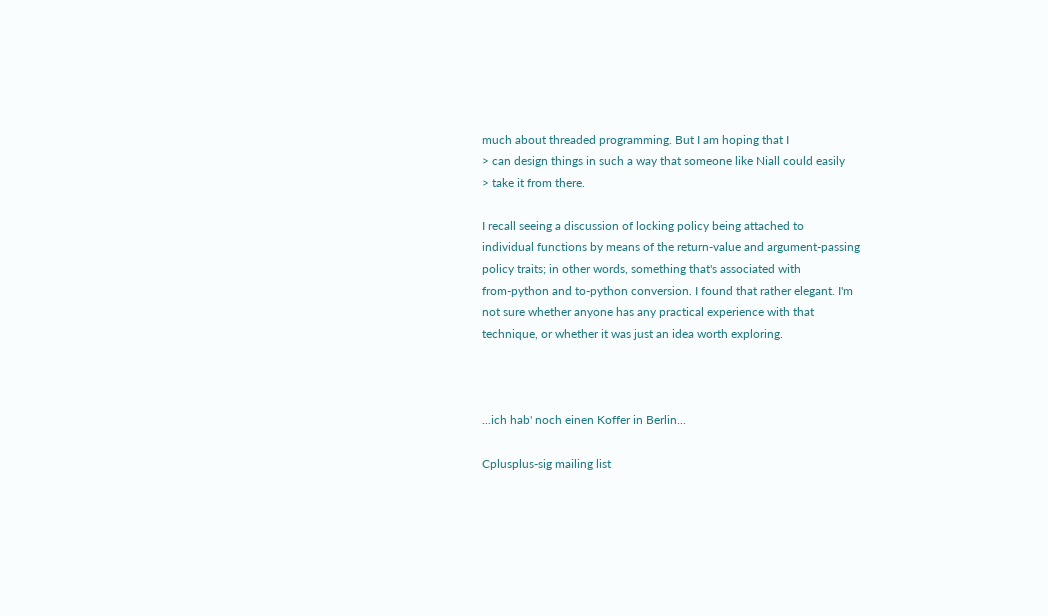much about threaded programming. But I am hoping that I
> can design things in such a way that someone like Niall could easily
> take it from there.

I recall seeing a discussion of locking policy being attached to
individual functions by means of the return-value and argument-passing
policy traits; in other words, something that's associated with
from-python and to-python conversion. I found that rather elegant. I'm
not sure whether anyone has any practical experience with that
technique, or whether it was just an idea worth exploring.



...ich hab' noch einen Koffer in Berlin...

Cplusplus-sig mailing list